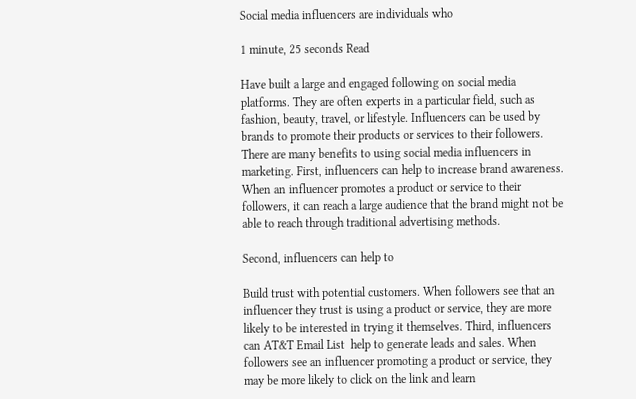Social media influencers are individuals who

1 minute, 25 seconds Read

Have built a large and engaged following on social media platforms. They are often experts in a particular field, such as fashion, beauty, travel, or lifestyle. Influencers can be used by brands to promote their products or services to their followers. There are many benefits to using social media influencers in marketing. First, influencers can help to increase brand awareness. When an influencer promotes a product or service to their followers, it can reach a large audience that the brand might not be able to reach through traditional advertising methods.

Second, influencers can help to

Build trust with potential customers. When followers see that an influencer they trust is using a product or service, they are more likely to be interested in trying it themselves. Third, influencers can AT&T Email List  help to generate leads and sales. When followers see an influencer promoting a product or service, they may be more likely to click on the link and learn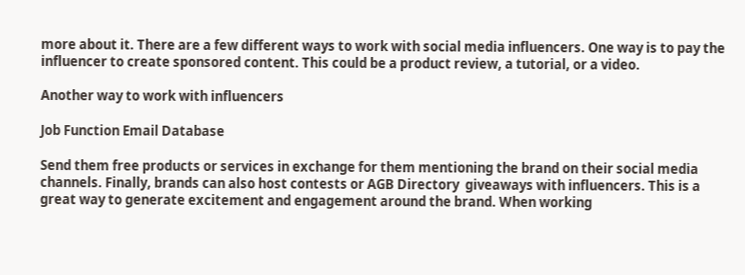more about it. There are a few different ways to work with social media influencers. One way is to pay the influencer to create sponsored content. This could be a product review, a tutorial, or a video.

Another way to work with influencers

Job Function Email Database

Send them free products or services in exchange for them mentioning the brand on their social media channels. Finally, brands can also host contests or AGB Directory  giveaways with influencers. This is a great way to generate excitement and engagement around the brand. When working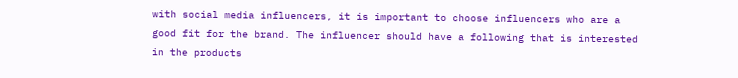with social media influencers, it is important to choose influencers who are a good fit for the brand. The influencer should have a following that is interested in the products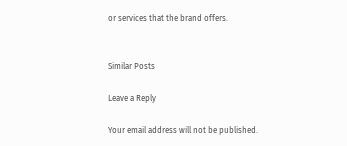or services that the brand offers.


Similar Posts

Leave a Reply

Your email address will not be published.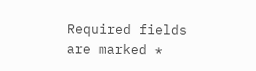Required fields are marked *